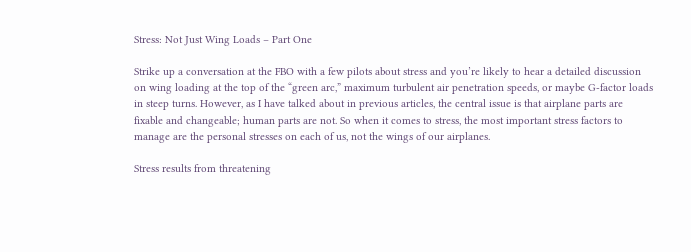Stress: Not Just Wing Loads – Part One

Strike up a conversation at the FBO with a few pilots about stress and you’re likely to hear a detailed discussion on wing loading at the top of the “green arc,” maximum turbulent air penetration speeds, or maybe G-factor loads in steep turns. However, as I have talked about in previous articles, the central issue is that airplane parts are fixable and changeable; human parts are not. So when it comes to stress, the most important stress factors to manage are the personal stresses on each of us, not the wings of our airplanes.

Stress results from threatening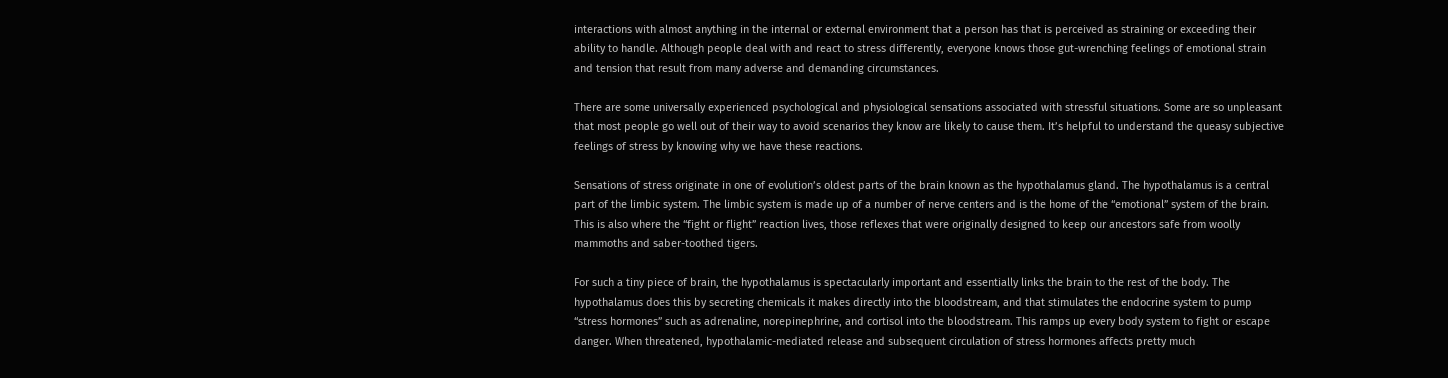interactions with almost anything in the internal or external environment that a person has that is perceived as straining or exceeding their ability to handle. Although people deal with and react to stress differently, everyone knows those gut-wrenching feelings of emotional strain and tension that result from many adverse and demanding circumstances.

There are some universally experienced psychological and physiological sensations associated with stressful situations. Some are so unpleasant that most people go well out of their way to avoid scenarios they know are likely to cause them. It’s helpful to understand the queasy subjective feelings of stress by knowing why we have these reactions.

Sensations of stress originate in one of evolution’s oldest parts of the brain known as the hypothalamus gland. The hypothalamus is a central part of the limbic system. The limbic system is made up of a number of nerve centers and is the home of the “emotional” system of the brain. This is also where the “fight or flight” reaction lives, those reflexes that were originally designed to keep our ancestors safe from woolly mammoths and saber-toothed tigers.

For such a tiny piece of brain, the hypothalamus is spectacularly important and essentially links the brain to the rest of the body. The hypothalamus does this by secreting chemicals it makes directly into the bloodstream, and that stimulates the endocrine system to pump “stress hormones” such as adrenaline, norepinephrine, and cortisol into the bloodstream. This ramps up every body system to fight or escape danger. When threatened, hypothalamic-mediated release and subsequent circulation of stress hormones affects pretty much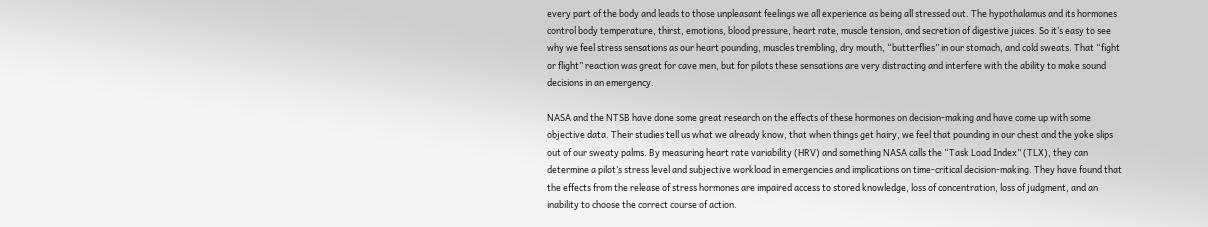every part of the body and leads to those unpleasant feelings we all experience as being all stressed out. The hypothalamus and its hormones control body temperature, thirst, emotions, blood pressure, heart rate, muscle tension, and secretion of digestive juices. So it’s easy to see why we feel stress sensations as our heart pounding, muscles trembling, dry mouth, “butterflies” in our stomach, and cold sweats. That “fight or flight” reaction was great for cave men, but for pilots these sensations are very distracting and interfere with the ability to make sound decisions in an emergency.

NASA and the NTSB have done some great research on the effects of these hormones on decision-making and have come up with some objective data. Their studies tell us what we already know, that when things get hairy, we feel that pounding in our chest and the yoke slips out of our sweaty palms. By measuring heart rate variability (HRV) and something NASA calls the “Task Load Index” (TLX), they can determine a pilot’s stress level and subjective workload in emergencies and implications on time-critical decision-making. They have found that the effects from the release of stress hormones are impaired access to stored knowledge, loss of concentration, loss of judgment, and an inability to choose the correct course of action.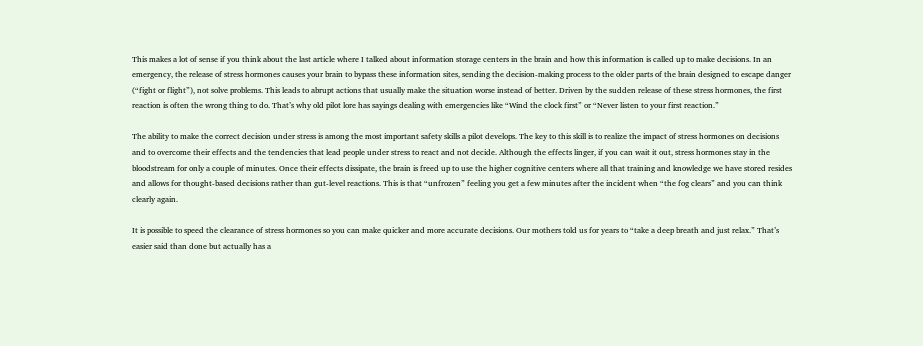This makes a lot of sense if you think about the last article where I talked about information storage centers in the brain and how this information is called up to make decisions. In an emergency, the release of stress hormones causes your brain to bypass these information sites, sending the decision-making process to the older parts of the brain designed to escape danger (“fight or flight”), not solve problems. This leads to abrupt actions that usually make the situation worse instead of better. Driven by the sudden release of these stress hormones, the first reaction is often the wrong thing to do. That’s why old pilot lore has sayings dealing with emergencies like “Wind the clock first” or “Never listen to your first reaction.”

The ability to make the correct decision under stress is among the most important safety skills a pilot develops. The key to this skill is to realize the impact of stress hormones on decisions and to overcome their effects and the tendencies that lead people under stress to react and not decide. Although the effects linger, if you can wait it out, stress hormones stay in the bloodstream for only a couple of minutes. Once their effects dissipate, the brain is freed up to use the higher cognitive centers where all that training and knowledge we have stored resides and allows for thought-based decisions rather than gut-level reactions. This is that “unfrozen” feeling you get a few minutes after the incident when “the fog clears” and you can think clearly again.

It is possible to speed the clearance of stress hormones so you can make quicker and more accurate decisions. Our mothers told us for years to “take a deep breath and just relax.” That’s easier said than done but actually has a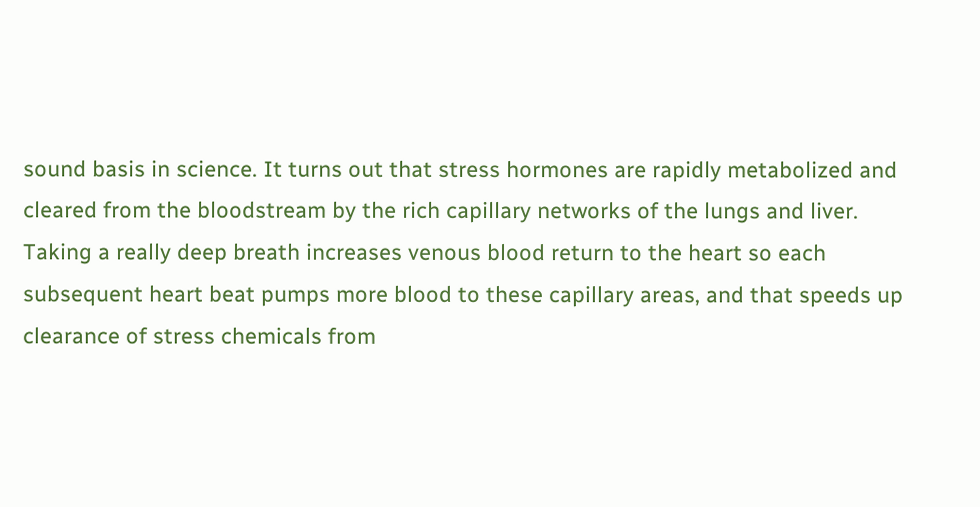sound basis in science. It turns out that stress hormones are rapidly metabolized and cleared from the bloodstream by the rich capillary networks of the lungs and liver. Taking a really deep breath increases venous blood return to the heart so each subsequent heart beat pumps more blood to these capillary areas, and that speeds up clearance of stress chemicals from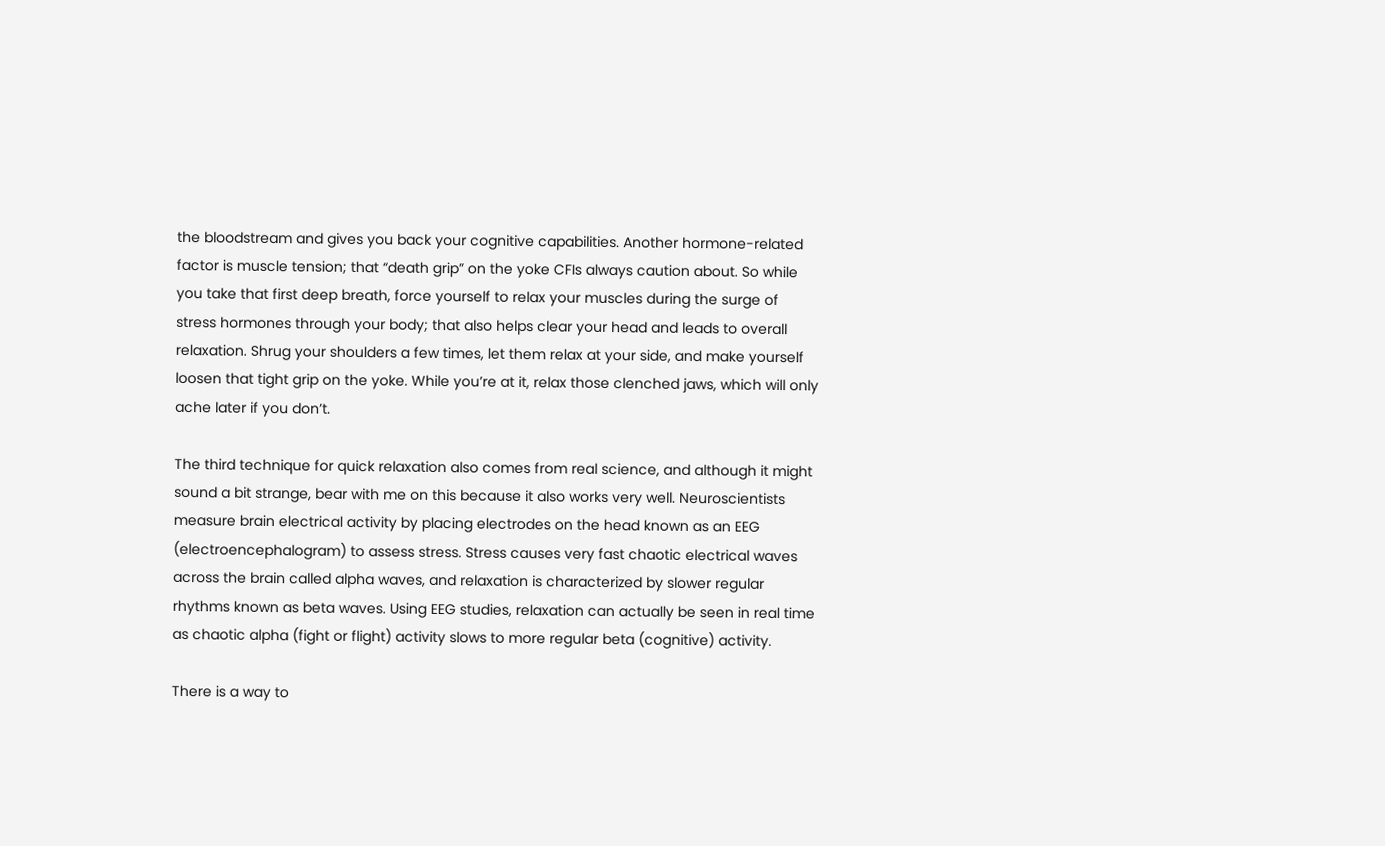the bloodstream and gives you back your cognitive capabilities. Another hormone-related factor is muscle tension; that “death grip” on the yoke CFIs always caution about. So while you take that first deep breath, force yourself to relax your muscles during the surge of stress hormones through your body; that also helps clear your head and leads to overall relaxation. Shrug your shoulders a few times, let them relax at your side, and make yourself loosen that tight grip on the yoke. While you’re at it, relax those clenched jaws, which will only ache later if you don’t.

The third technique for quick relaxation also comes from real science, and although it might sound a bit strange, bear with me on this because it also works very well. Neuroscientists measure brain electrical activity by placing electrodes on the head known as an EEG (electroencephalogram) to assess stress. Stress causes very fast chaotic electrical waves across the brain called alpha waves, and relaxation is characterized by slower regular rhythms known as beta waves. Using EEG studies, relaxation can actually be seen in real time as chaotic alpha (fight or flight) activity slows to more regular beta (cognitive) activity.

There is a way to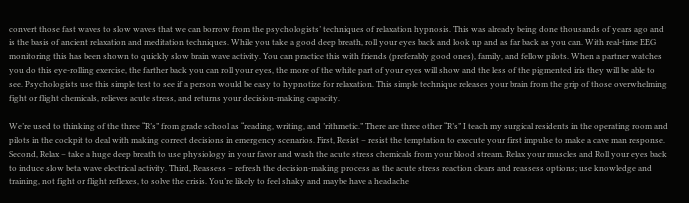convert those fast waves to slow waves that we can borrow from the psychologists’ techniques of relaxation hypnosis. This was already being done thousands of years ago and is the basis of ancient relaxation and meditation techniques. While you take a good deep breath, roll your eyes back and look up and as far back as you can. With real-time EEG monitoring this has been shown to quickly slow brain wave activity. You can practice this with friends (preferably good ones), family, and fellow pilots. When a partner watches you do this eye-rolling exercise, the farther back you can roll your eyes, the more of the white part of your eyes will show and the less of the pigmented iris they will be able to see. Psychologists use this simple test to see if a person would be easy to hypnotize for relaxation. This simple technique releases your brain from the grip of those overwhelming fight or flight chemicals, relieves acute stress, and returns your decision-making capacity.

We’re used to thinking of the three “R’s” from grade school as “reading, writing, and ’rithmetic.” There are three other “R’s” I teach my surgical residents in the operating room and pilots in the cockpit to deal with making correct decisions in emergency scenarios. First, Resist – resist the temptation to execute your first impulse to make a cave man response. Second, Relax – take a huge deep breath to use physiology in your favor and wash the acute stress chemicals from your blood stream. Relax your muscles and Roll your eyes back to induce slow beta wave electrical activity. Third, Reassess – refresh the decision-making process as the acute stress reaction clears and reassess options; use knowledge and training, not fight or flight reflexes, to solve the crisis. You’re likely to feel shaky and maybe have a headache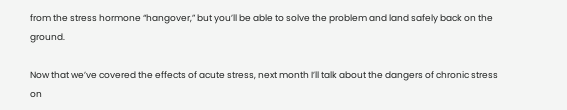from the stress hormone “hangover,” but you’ll be able to solve the problem and land safely back on the ground.

Now that we’ve covered the effects of acute stress, next month I’ll talk about the dangers of chronic stress on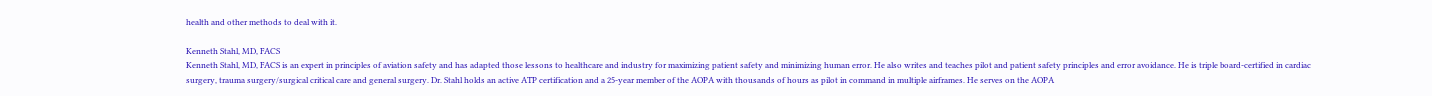health and other methods to deal with it.

Kenneth Stahl, MD, FACS
Kenneth Stahl, MD, FACS is an expert in principles of aviation safety and has adapted those lessons to healthcare and industry for maximizing patient safety and minimizing human error. He also writes and teaches pilot and patient safety principles and error avoidance. He is triple board-certified in cardiac surgery, trauma surgery/surgical critical care and general surgery. Dr. Stahl holds an active ATP certification and a 25-year member of the AOPA with thousands of hours as pilot in command in multiple airframes. He serves on the AOPA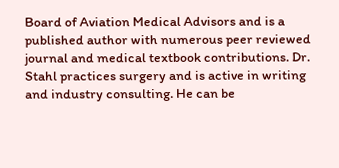Board of Aviation Medical Advisors and is a published author with numerous peer reviewed journal and medical textbook contributions. Dr. Stahl practices surgery and is active in writing and industry consulting. He can be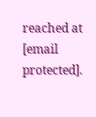reached at [email protected].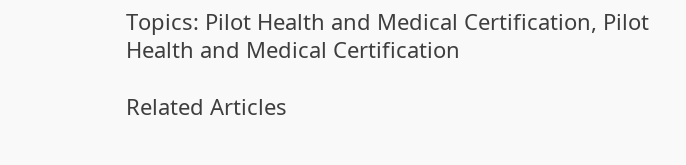Topics: Pilot Health and Medical Certification, Pilot Health and Medical Certification

Related Articles